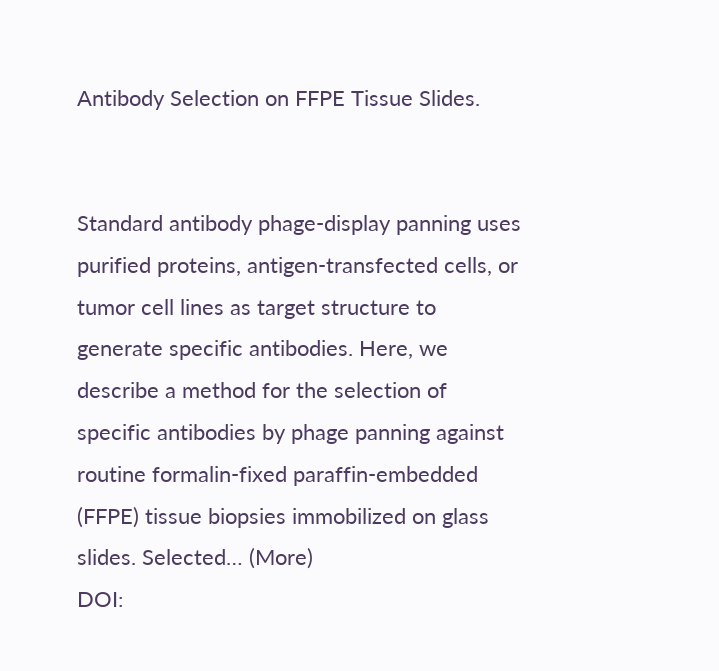Antibody Selection on FFPE Tissue Slides.


Standard antibody phage-display panning uses purified proteins, antigen-transfected cells, or tumor cell lines as target structure to generate specific antibodies. Here, we describe a method for the selection of specific antibodies by phage panning against routine formalin-fixed paraffin-embedded (FFPE) tissue biopsies immobilized on glass slides. Selected… (More)
DOI: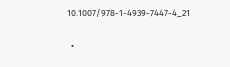10.1007/978-1-4939-7447-4_21


  •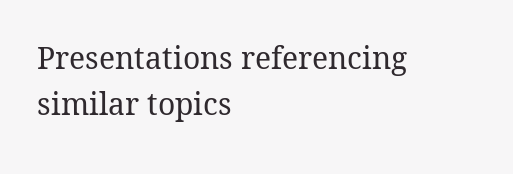Presentations referencing similar topics